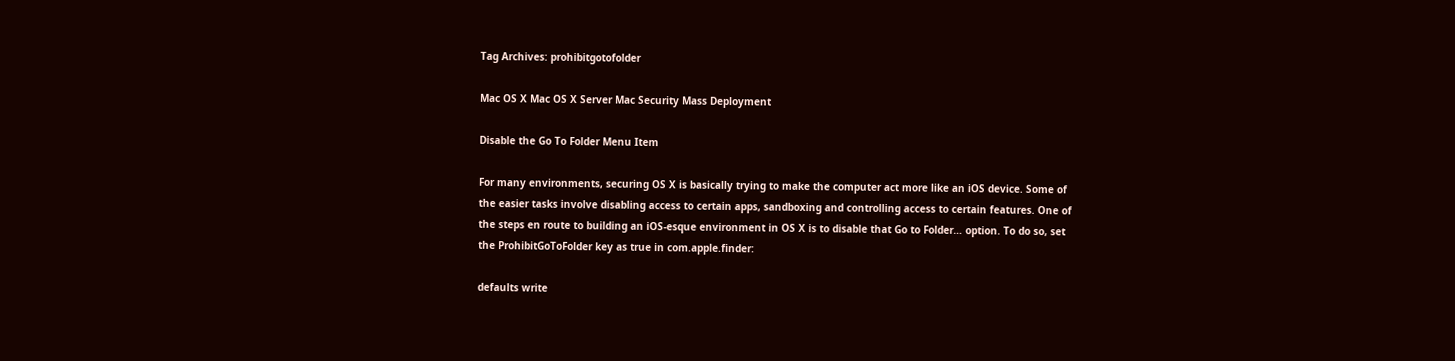Tag Archives: prohibitgotofolder

Mac OS X Mac OS X Server Mac Security Mass Deployment

Disable the Go To Folder Menu Item

For many environments, securing OS X is basically trying to make the computer act more like an iOS device. Some of the easier tasks involve disabling access to certain apps, sandboxing and controlling access to certain features. One of the steps en route to building an iOS-esque environment in OS X is to disable that Go to Folder… option. To do so, set the ProhibitGoToFolder key as true in com.apple.finder:

defaults write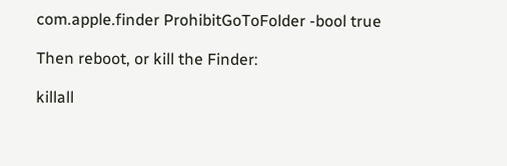com.apple.finder ProhibitGoToFolder -bool true

Then reboot, or kill the Finder:

killall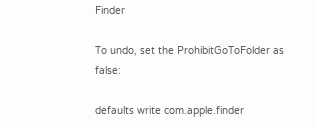Finder

To undo, set the ProhibitGoToFolder as false:

defaults write com.apple.finder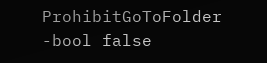ProhibitGoToFolder -bool false